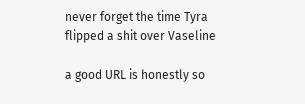never forget the time Tyra flipped a shit over Vaseline

a good URL is honestly so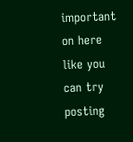important on here like you can try posting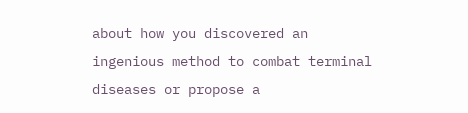about how you discovered an ingenious method to combat terminal diseases or propose a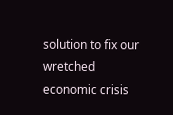solution to fix our wretched economic crisis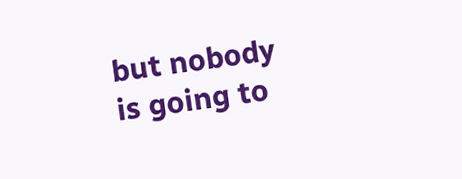but nobody is going to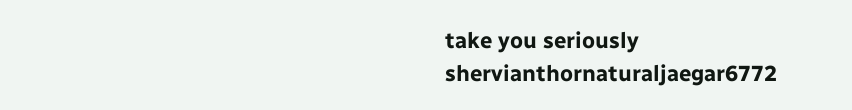take you seriously shervianthornaturaljaegar6772